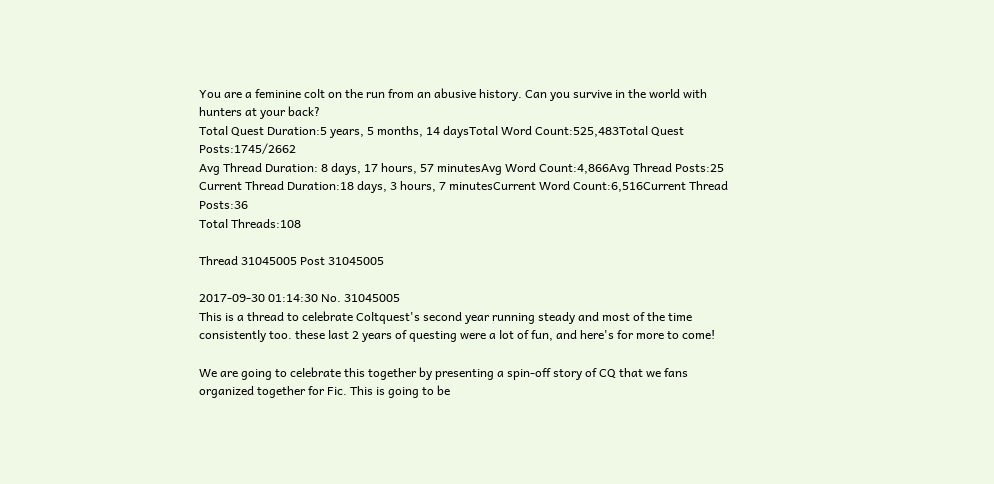You are a feminine colt on the run from an abusive history. Can you survive in the world with hunters at your back?
Total Quest Duration:5 years, 5 months, 14 daysTotal Word Count:525,483Total Quest Posts:1745/2662
Avg Thread Duration: 8 days, 17 hours, 57 minutesAvg Word Count:4,866Avg Thread Posts:25
Current Thread Duration:18 days, 3 hours, 7 minutesCurrent Word Count:6,516Current Thread Posts:36
Total Threads:108

Thread 31045005 Post 31045005

2017-09-30 01:14:30 No. 31045005
This is a thread to celebrate Coltquest's second year running steady and most of the time consistently too. these last 2 years of questing were a lot of fun, and here's for more to come!

We are going to celebrate this together by presenting a spin-off story of CQ that we fans organized together for Fic. This is going to be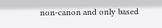non-canon and only based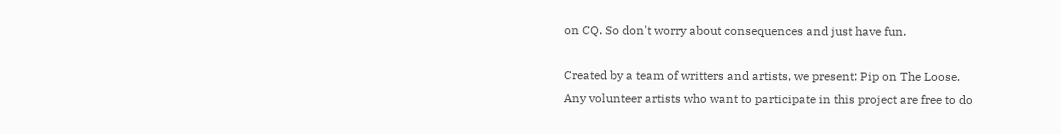on CQ. So don't worry about consequences and just have fun.

Created by a team of writters and artists, we present: Pip on The Loose.
Any volunteer artists who want to participate in this project are free to do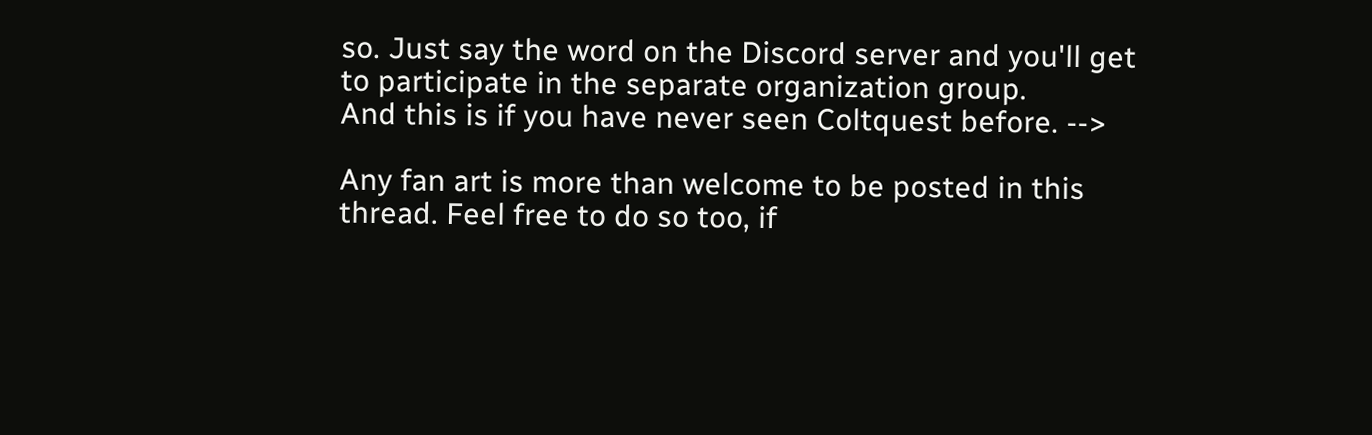so. Just say the word on the Discord server and you'll get to participate in the separate organization group.
And this is if you have never seen Coltquest before. -->

Any fan art is more than welcome to be posted in this thread. Feel free to do so too, if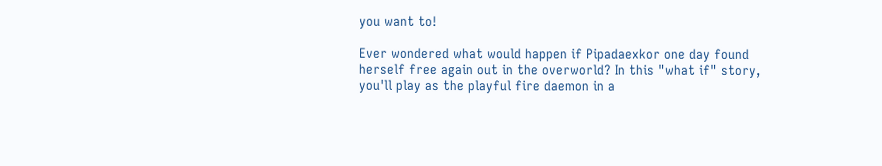you want to!

Ever wondered what would happen if Pipadaexkor one day found herself free again out in the overworld? In this "what if" story, you'll play as the playful fire daemon in a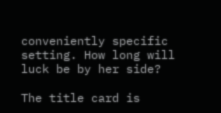conveniently specific setting. How long will luck be by her side?

The title card is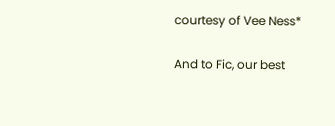courtesy of Vee Ness*

And to Fic, our best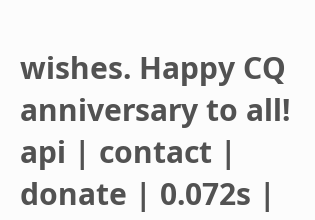wishes. Happy CQ anniversary to all!
api | contact | donate | 0.072s |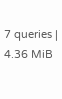7 queries | 4.36 MiB